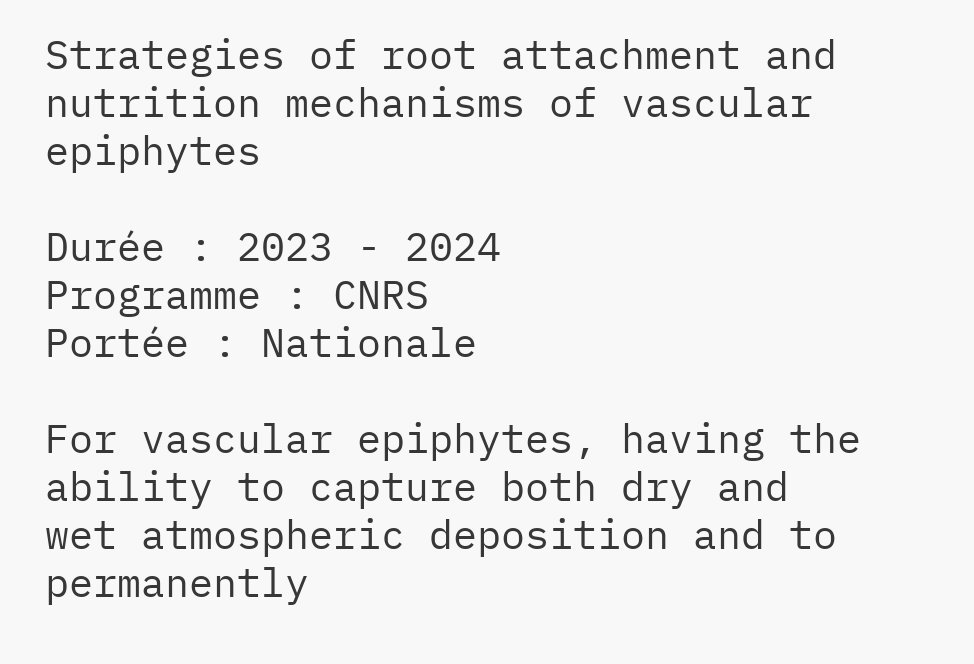Strategies of root attachment and nutrition mechanisms of vascular epiphytes

Durée : 2023 - 2024
Programme : CNRS
Portée : Nationale

For vascular epiphytes, having the ability to capture both dry and wet atmospheric deposition and to permanently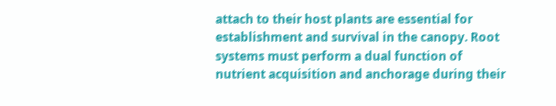attach to their host plants are essential for establishment and survival in the canopy. Root systems must perform a dual function of nutrient acquisition and anchorage during their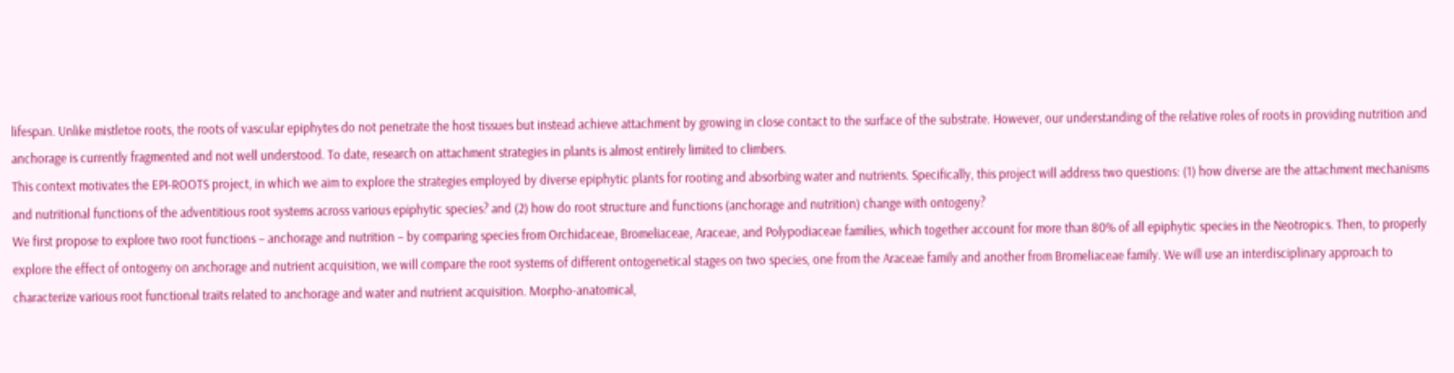lifespan. Unlike mistletoe roots, the roots of vascular epiphytes do not penetrate the host tissues but instead achieve attachment by growing in close contact to the surface of the substrate. However, our understanding of the relative roles of roots in providing nutrition and anchorage is currently fragmented and not well understood. To date, research on attachment strategies in plants is almost entirely limited to climbers.
This context motivates the EPI-ROOTS project, in which we aim to explore the strategies employed by diverse epiphytic plants for rooting and absorbing water and nutrients. Specifically, this project will address two questions: (1) how diverse are the attachment mechanisms and nutritional functions of the adventitious root systems across various epiphytic species? and (2) how do root structure and functions (anchorage and nutrition) change with ontogeny?
We first propose to explore two root functions – anchorage and nutrition – by comparing species from Orchidaceae, Bromeliaceae, Araceae, and Polypodiaceae families, which together account for more than 80% of all epiphytic species in the Neotropics. Then, to properly explore the effect of ontogeny on anchorage and nutrient acquisition, we will compare the root systems of different ontogenetical stages on two species, one from the Araceae family and another from Bromeliaceae family. We will use an interdisciplinary approach to characterize various root functional traits related to anchorage and water and nutrient acquisition. Morpho-anatomical,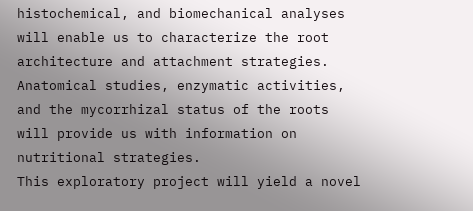histochemical, and biomechanical analyses will enable us to characterize the root architecture and attachment strategies. Anatomical studies, enzymatic activities, and the mycorrhizal status of the roots will provide us with information on nutritional strategies.
This exploratory project will yield a novel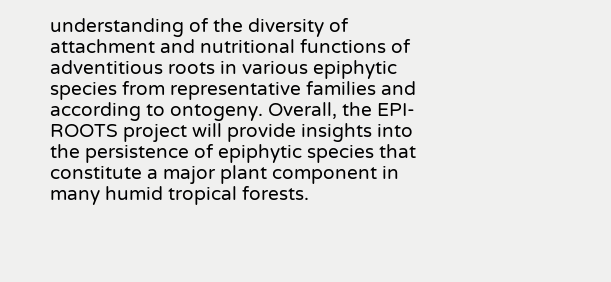understanding of the diversity of attachment and nutritional functions of adventitious roots in various epiphytic species from representative families and according to ontogeny. Overall, the EPI-ROOTS project will provide insights into the persistence of epiphytic species that constitute a major plant component in many humid tropical forests.